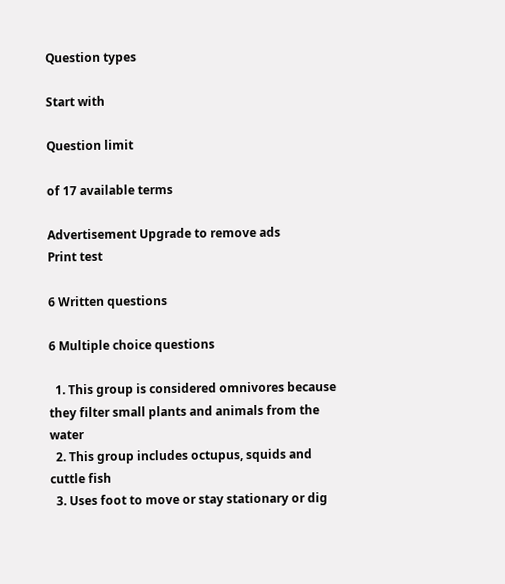Question types

Start with

Question limit

of 17 available terms

Advertisement Upgrade to remove ads
Print test

6 Written questions

6 Multiple choice questions

  1. This group is considered omnivores because they filter small plants and animals from the water
  2. This group includes octupus, squids and cuttle fish
  3. Uses foot to move or stay stationary or dig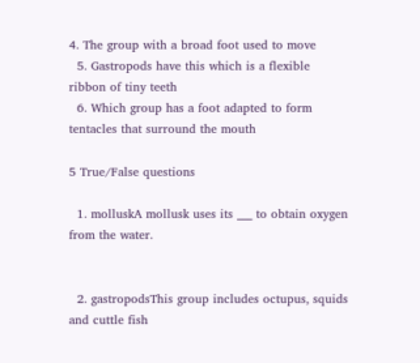4. The group with a broad foot used to move
  5. Gastropods have this which is a flexible ribbon of tiny teeth
  6. Which group has a foot adapted to form tentacles that surround the mouth

5 True/False questions

  1. molluskA mollusk uses its ___ to obtain oxygen from the water.


  2. gastropodsThis group includes octupus, squids and cuttle fish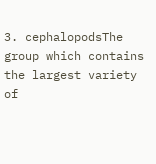3. cephalopodsThe group which contains the largest variety of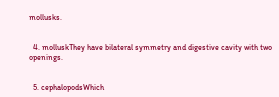mollusks.


  4. molluskThey have bilateral symmetry and digestive cavity with two openings.


  5. cephalopodsWhich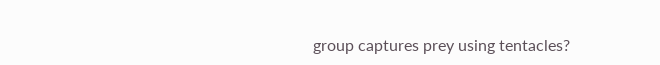group captures prey using tentacles?